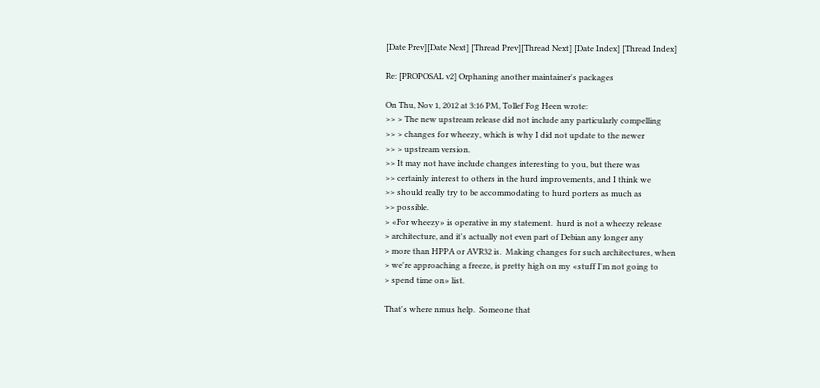[Date Prev][Date Next] [Thread Prev][Thread Next] [Date Index] [Thread Index]

Re: [PROPOSAL v2] Orphaning another maintainer's packages

On Thu, Nov 1, 2012 at 3:16 PM, Tollef Fog Heen wrote:
>> > The new upstream release did not include any particularly compelling
>> > changes for wheezy, which is why I did not update to the newer
>> > upstream version.
>> It may not have include changes interesting to you, but there was
>> certainly interest to others in the hurd improvements, and I think we
>> should really try to be accommodating to hurd porters as much as
>> possible.
> «For wheezy» is operative in my statement.  hurd is not a wheezy release
> architecture, and it's actually not even part of Debian any longer any
> more than HPPA or AVR32 is.  Making changes for such architectures, when
> we're approaching a freeze, is pretty high on my «stuff I'm not going to
> spend time on» list.

That's where nmus help.  Someone that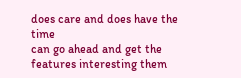does care and does have the time
can go ahead and get the features interesting them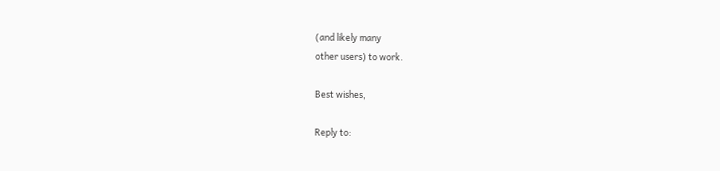(and likely many
other users) to work.

Best wishes,

Reply to: